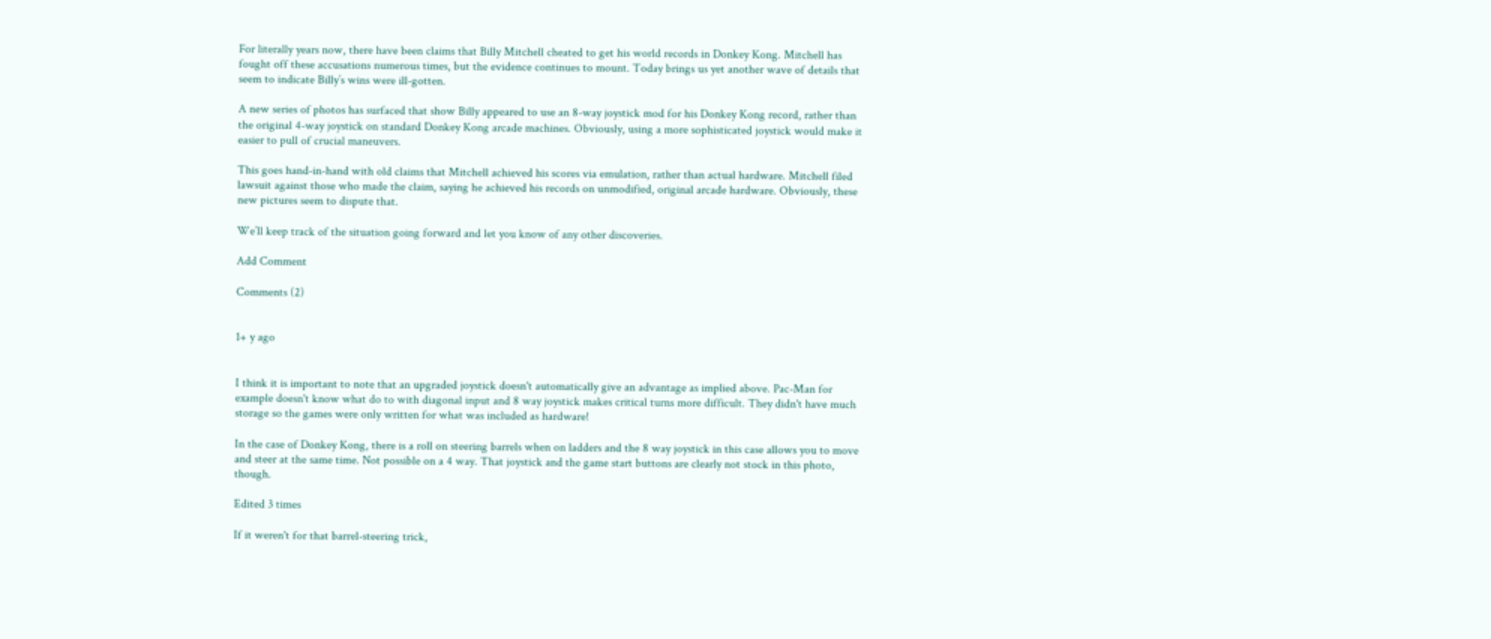For literally years now, there have been claims that Billy Mitchell cheated to get his world records in Donkey Kong. Mitchell has fought off these accusations numerous times, but the evidence continues to mount. Today brings us yet another wave of details that seem to indicate Billy’s wins were ill-gotten.

A new series of photos has surfaced that show Billy appeared to use an 8-way joystick mod for his Donkey Kong record, rather than the original 4-way joystick on standard Donkey Kong arcade machines. Obviously, using a more sophisticated joystick would make it easier to pull of crucial maneuvers.

This goes hand-in-hand with old claims that Mitchell achieved his scores via emulation, rather than actual hardware. Mitchell filed lawsuit against those who made the claim, saying he achieved his records on unmodified, original arcade hardware. Obviously, these new pictures seem to dispute that.

We’ll keep track of the situation going forward and let you know of any other discoveries.

Add Comment

Comments (2)


1+ y ago


I think it is important to note that an upgraded joystick doesn't automatically give an advantage as implied above. Pac-Man for example doesn't know what do to with diagonal input and 8 way joystick makes critical turns more difficult. They didn't have much storage so the games were only written for what was included as hardware!

In the case of Donkey Kong, there is a roll on steering barrels when on ladders and the 8 way joystick in this case allows you to move and steer at the same time. Not possible on a 4 way. That joystick and the game start buttons are clearly not stock in this photo, though.

Edited 3 times

If it weren't for that barrel-steering trick,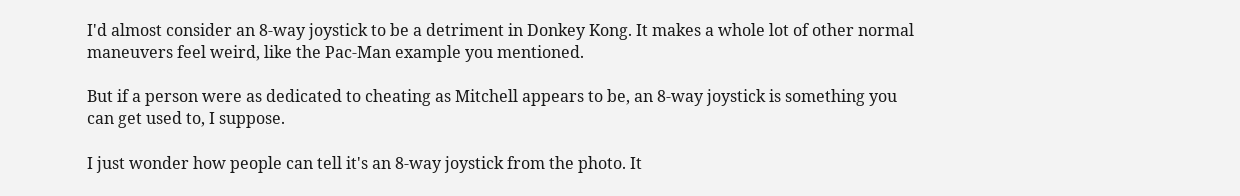I'd almost consider an 8-way joystick to be a detriment in Donkey Kong. It makes a whole lot of other normal maneuvers feel weird, like the Pac-Man example you mentioned.

But if a person were as dedicated to cheating as Mitchell appears to be, an 8-way joystick is something you can get used to, I suppose.

I just wonder how people can tell it's an 8-way joystick from the photo. It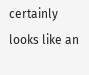certainly looks like an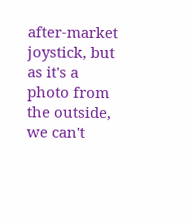after-market joystick, but as it's a photo from the outside, we can't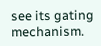see its gating mechanism.